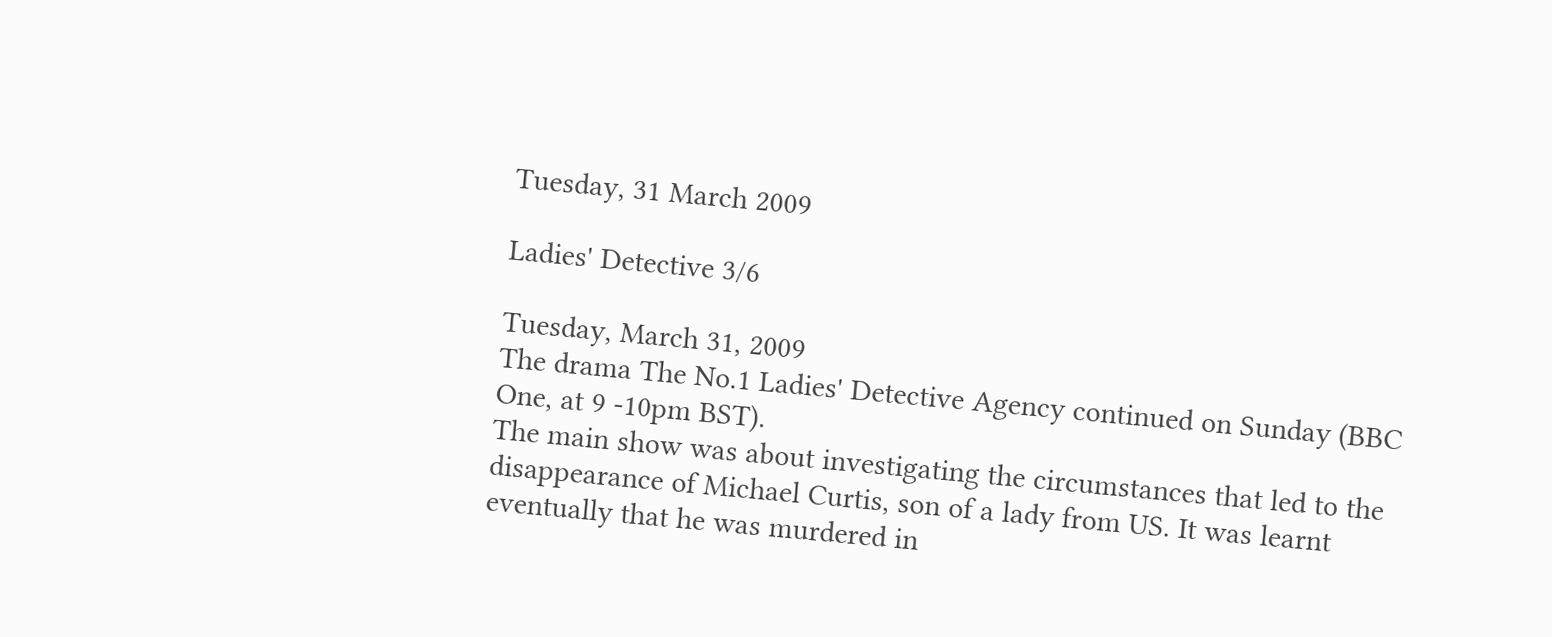Tuesday, 31 March 2009

Ladies' Detective 3/6

Tuesday, March 31, 2009
The drama The No.1 Ladies' Detective Agency continued on Sunday (BBC One, at 9 -10pm BST).
The main show was about investigating the circumstances that led to the disappearance of Michael Curtis, son of a lady from US. It was learnt eventually that he was murdered in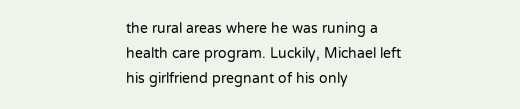the rural areas where he was runing a health care program. Luckily, Michael left his girlfriend pregnant of his only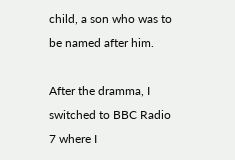child, a son who was to be named after him.

After the dramma, I switched to BBC Radio 7 where I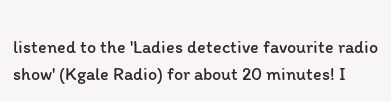listened to the 'Ladies detective favourite radio show' (Kgale Radio) for about 20 minutes! I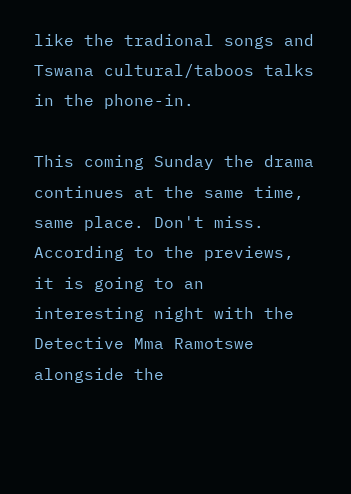like the tradional songs and Tswana cultural/taboos talks in the phone-in.

This coming Sunday the drama continues at the same time, same place. Don't miss. According to the previews, it is going to an interesting night with the Detective Mma Ramotswe alongside the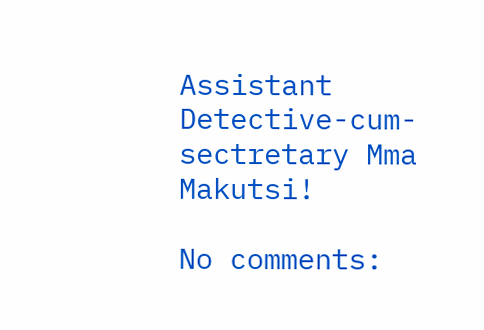Assistant Detective-cum-sectretary Mma Makutsi!

No comments: